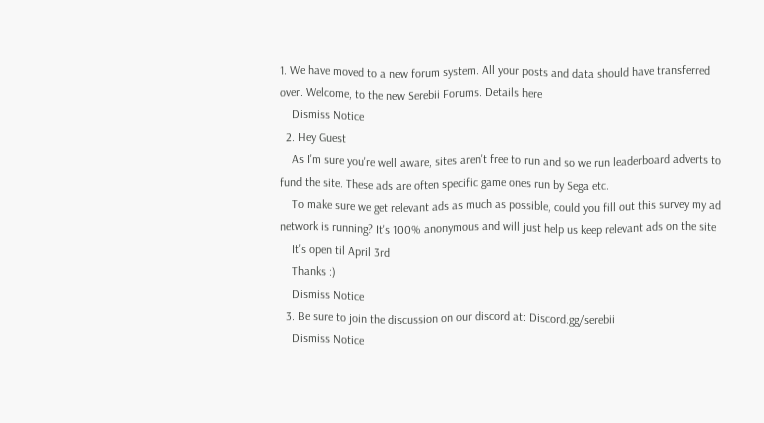1. We have moved to a new forum system. All your posts and data should have transferred over. Welcome, to the new Serebii Forums. Details here
    Dismiss Notice
  2. Hey Guest
    As I'm sure you're well aware, sites aren't free to run and so we run leaderboard adverts to fund the site. These ads are often specific game ones run by Sega etc.
    To make sure we get relevant ads as much as possible, could you fill out this survey my ad network is running? It's 100% anonymous and will just help us keep relevant ads on the site
    It's open til April 3rd
    Thanks :)
    Dismiss Notice
  3. Be sure to join the discussion on our discord at: Discord.gg/serebii
    Dismiss Notice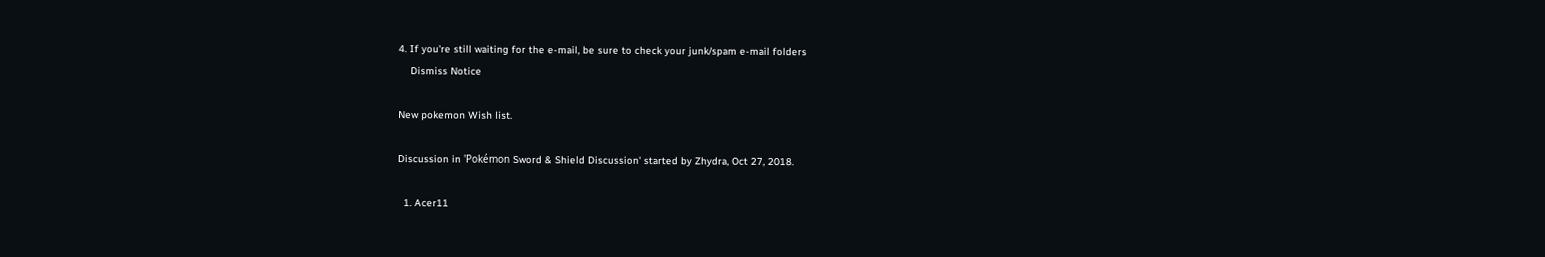4. If you're still waiting for the e-mail, be sure to check your junk/spam e-mail folders
    Dismiss Notice

New pokemon Wish list.

Discussion in 'Pokémon Sword & Shield Discussion' started by Zhydra, Oct 27, 2018.

  1. Acer11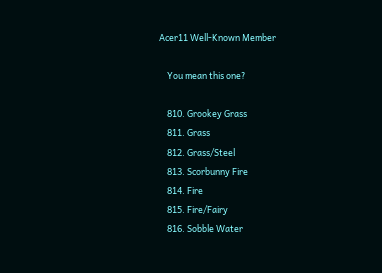Acer11 Well-Known Member

    You mean this one?

    810. Grookey Grass
    811. Grass
    812. Grass/Steel
    813. Scorbunny Fire
    814. Fire
    815. Fire/Fairy
    816. Sobble Water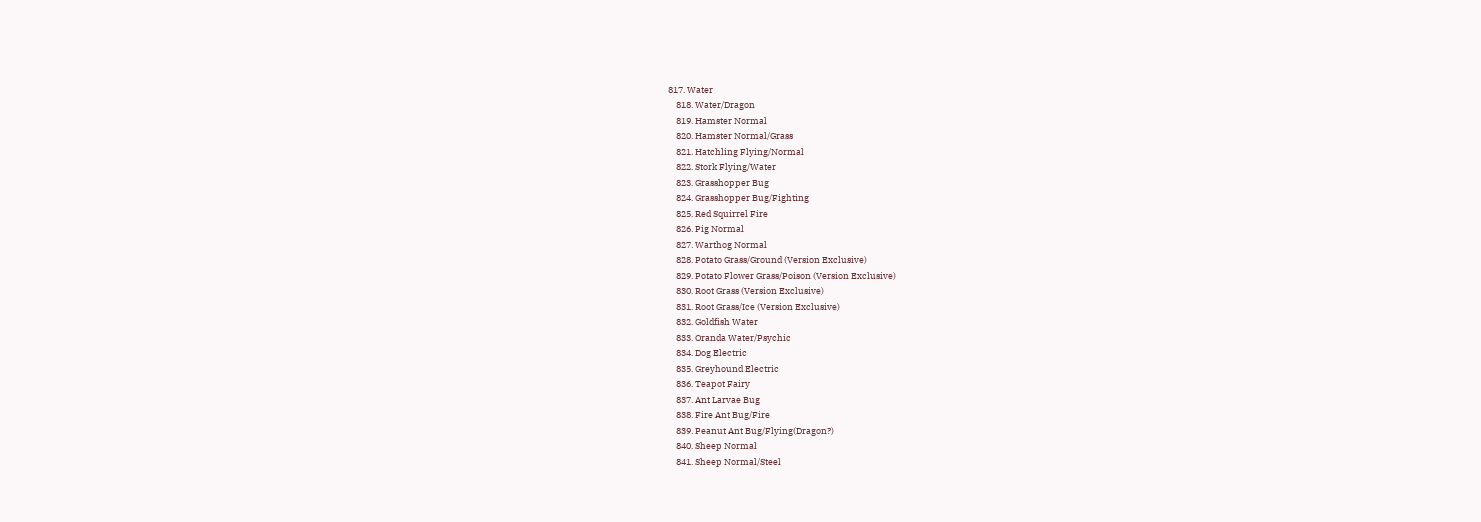817. Water
    818. Water/Dragon
    819. Hamster Normal
    820. Hamster Normal/Grass
    821. Hatchling Flying/Normal
    822. Stork Flying/Water
    823. Grasshopper Bug
    824. Grasshopper Bug/Fighting
    825. Red Squirrel Fire
    826. Pig Normal
    827. Warthog Normal
    828. Potato Grass/Ground (Version Exclusive)
    829. Potato Flower Grass/Poison (Version Exclusive)
    830. Root Grass (Version Exclusive)
    831. Root Grass/Ice (Version Exclusive)
    832. Goldfish Water
    833. Oranda Water/Psychic
    834. Dog Electric
    835. Greyhound Electric
    836. Teapot Fairy
    837. Ant Larvae Bug
    838. Fire Ant Bug/Fire
    839. Peanut Ant Bug/Flying(Dragon?)
    840. Sheep Normal
    841. Sheep Normal/Steel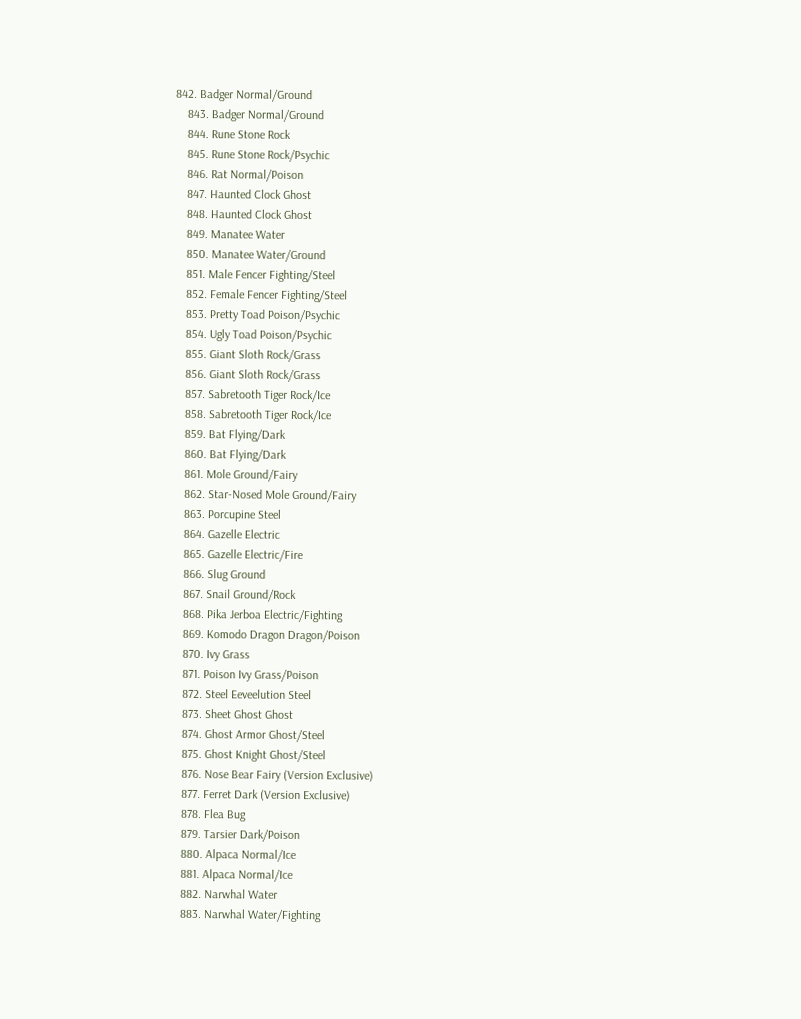842. Badger Normal/Ground
    843. Badger Normal/Ground
    844. Rune Stone Rock
    845. Rune Stone Rock/Psychic
    846. Rat Normal/Poison
    847. Haunted Clock Ghost
    848. Haunted Clock Ghost
    849. Manatee Water
    850. Manatee Water/Ground
    851. Male Fencer Fighting/Steel
    852. Female Fencer Fighting/Steel
    853. Pretty Toad Poison/Psychic
    854. Ugly Toad Poison/Psychic
    855. Giant Sloth Rock/Grass
    856. Giant Sloth Rock/Grass
    857. Sabretooth Tiger Rock/Ice
    858. Sabretooth Tiger Rock/Ice
    859. Bat Flying/Dark
    860. Bat Flying/Dark
    861. Mole Ground/Fairy
    862. Star-Nosed Mole Ground/Fairy
    863. Porcupine Steel
    864. Gazelle Electric
    865. Gazelle Electric/Fire
    866. Slug Ground
    867. Snail Ground/Rock
    868. Pika Jerboa Electric/Fighting
    869. Komodo Dragon Dragon/Poison
    870. Ivy Grass
    871. Poison Ivy Grass/Poison
    872. Steel Eeveelution Steel
    873. Sheet Ghost Ghost
    874. Ghost Armor Ghost/Steel
    875. Ghost Knight Ghost/Steel
    876. Nose Bear Fairy (Version Exclusive)
    877. Ferret Dark (Version Exclusive)
    878. Flea Bug
    879. Tarsier Dark/Poison
    880. Alpaca Normal/Ice
    881. Alpaca Normal/Ice
    882. Narwhal Water
    883. Narwhal Water/Fighting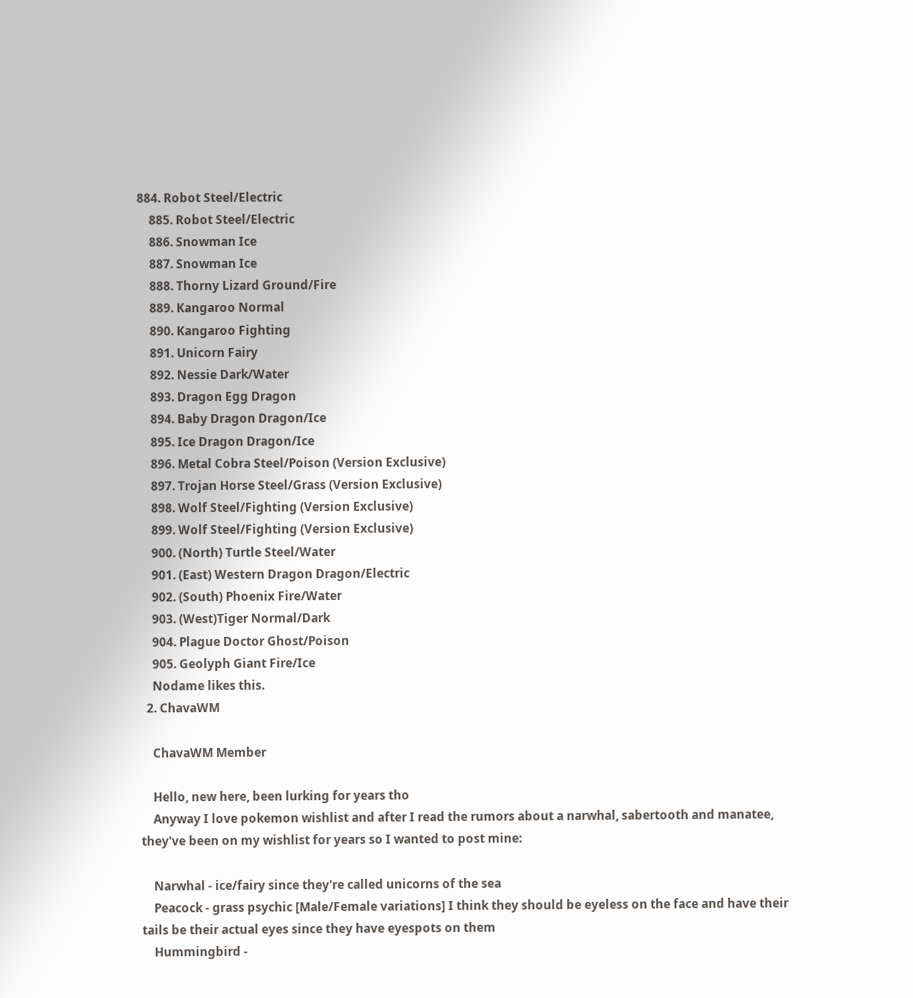884. Robot Steel/Electric
    885. Robot Steel/Electric
    886. Snowman Ice
    887. Snowman Ice
    888. Thorny Lizard Ground/Fire
    889. Kangaroo Normal
    890. Kangaroo Fighting
    891. Unicorn Fairy
    892. Nessie Dark/Water
    893. Dragon Egg Dragon
    894. Baby Dragon Dragon/Ice
    895. Ice Dragon Dragon/Ice
    896. Metal Cobra Steel/Poison (Version Exclusive)
    897. Trojan Horse Steel/Grass (Version Exclusive)
    898. Wolf Steel/Fighting (Version Exclusive)
    899. Wolf Steel/Fighting (Version Exclusive)
    900. (North) Turtle Steel/Water
    901. (East) Western Dragon Dragon/Electric
    902. (South) Phoenix Fire/Water
    903. (West)Tiger Normal/Dark
    904. Plague Doctor Ghost/Poison
    905. Geolyph Giant Fire/Ice
    Nodame likes this.
  2. ChavaWM

    ChavaWM Member

    Hello, new here, been lurking for years tho
    Anyway I love pokemon wishlist and after I read the rumors about a narwhal, sabertooth and manatee, they've been on my wishlist for years so I wanted to post mine:

    Narwhal - ice/fairy since they're called unicorns of the sea
    Peacock - grass psychic [Male/Female variations] I think they should be eyeless on the face and have their tails be their actual eyes since they have eyespots on them
    Hummingbird -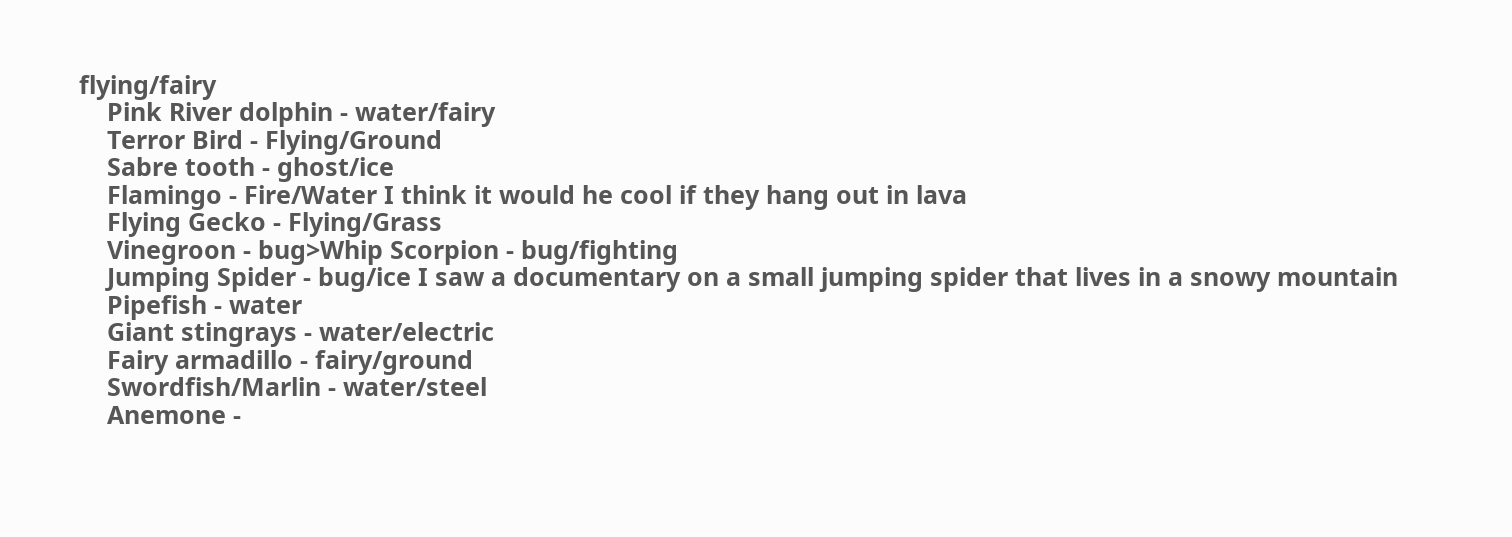flying/fairy
    Pink River dolphin - water/fairy
    Terror Bird - Flying/Ground
    Sabre tooth - ghost/ice
    Flamingo - Fire/Water I think it would he cool if they hang out in lava
    Flying Gecko - Flying/Grass
    Vinegroon - bug>Whip Scorpion - bug/fighting
    Jumping Spider - bug/ice I saw a documentary on a small jumping spider that lives in a snowy mountain
    Pipefish - water
    Giant stingrays - water/electric
    Fairy armadillo - fairy/ground
    Swordfish/Marlin - water/steel
    Anemone -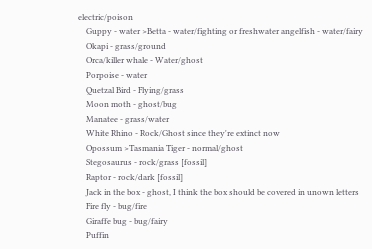electric/poison
    Guppy - water >Betta - water/fighting or freshwater angelfish - water/fairy
    Okapi - grass/ground
    Orca/killer whale - Water/ghost
    Porpoise - water
    Quetzal Bird - Flying/grass
    Moon moth - ghost/bug
    Manatee - grass/water
    White Rhino - Rock/Ghost since they're extinct now
    Opossum >Tasmania Tiger - normal/ghost
    Stegosaurus - rock/grass [fossil]
    Raptor - rock/dark [fossil]
    Jack in the box - ghost, I think the box should be covered in unown letters
    Fire fly - bug/fire
    Giraffe bug - bug/fairy
    Puffin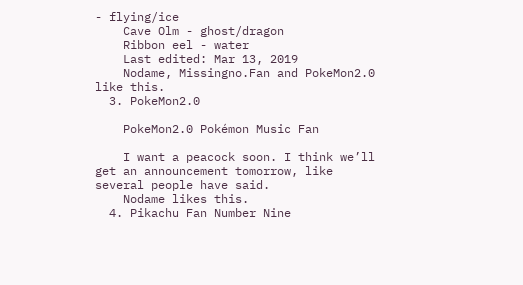- flying/ice
    Cave Olm - ghost/dragon
    Ribbon eel - water
    Last edited: Mar 13, 2019
    Nodame, Missingno.Fan and PokeMon2.0 like this.
  3. PokeMon2.0

    PokeMon2.0 Pokémon Music Fan

    I want a peacock soon. I think we’ll get an announcement tomorrow, like several people have said.
    Nodame likes this.
  4. Pikachu Fan Number Nine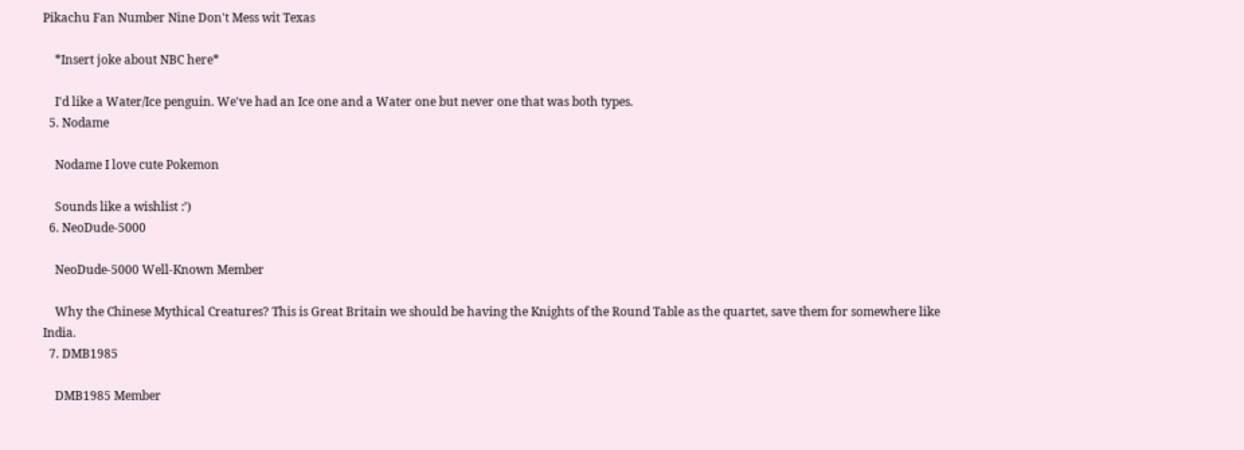Pikachu Fan Number Nine Don't Mess wit Texas

    *Insert joke about NBC here*

    I'd like a Water/Ice penguin. We've had an Ice one and a Water one but never one that was both types.
  5. Nodame

    Nodame I love cute Pokemon

    Sounds like a wishlist :’)
  6. NeoDude-5000

    NeoDude-5000 Well-Known Member

    Why the Chinese Mythical Creatures? This is Great Britain we should be having the Knights of the Round Table as the quartet, save them for somewhere like India.
  7. DMB1985

    DMB1985 Member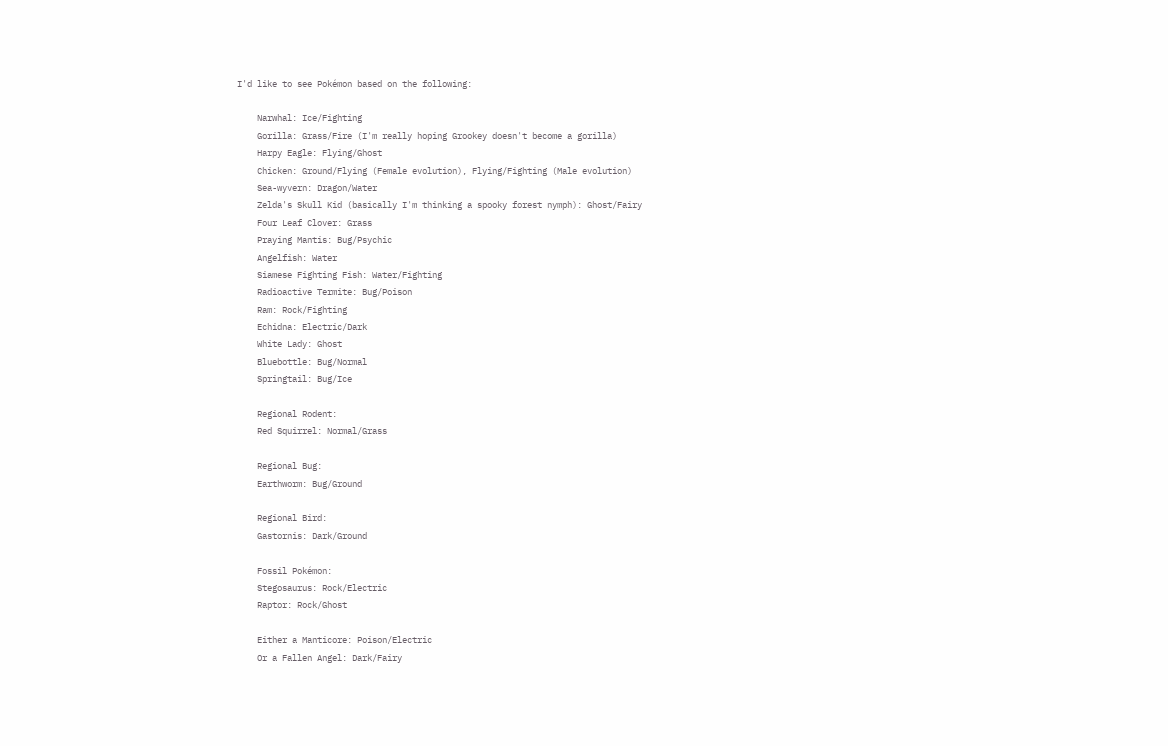I'd like to see Pokémon based on the following:

    Narwhal: Ice/Fighting
    Gorilla: Grass/Fire (I'm really hoping Grookey doesn't become a gorilla)
    Harpy Eagle: Flying/Ghost
    Chicken: Ground/Flying (Female evolution), Flying/Fighting (Male evolution)
    Sea-wyvern: Dragon/Water
    Zelda's Skull Kid (basically I'm thinking a spooky forest nymph): Ghost/Fairy
    Four Leaf Clover: Grass
    Praying Mantis: Bug/Psychic
    Angelfish: Water
    Siamese Fighting Fish: Water/Fighting
    Radioactive Termite: Bug/Poison
    Ram: Rock/Fighting
    Echidna: Electric/Dark
    White Lady: Ghost
    Bluebottle: Bug/Normal
    Springtail: Bug/Ice

    Regional Rodent:
    Red Squirrel: Normal/Grass

    Regional Bug:
    Earthworm: Bug/Ground

    Regional Bird:
    Gastornis: Dark/Ground

    Fossil Pokémon:
    Stegosaurus: Rock/Electric
    Raptor: Rock/Ghost

    Either a Manticore: Poison/Electric
    Or a Fallen Angel: Dark/Fairy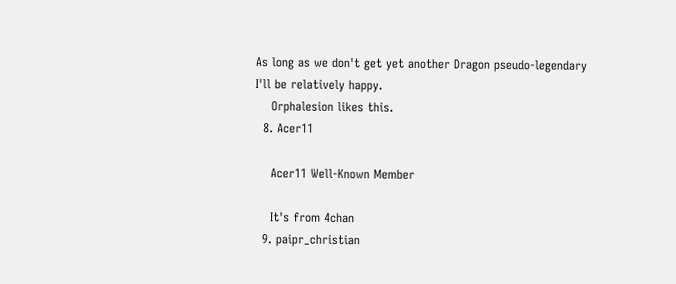As long as we don't get yet another Dragon pseudo-legendary I'll be relatively happy.
    Orphalesion likes this.
  8. Acer11

    Acer11 Well-Known Member

    It's from 4chan
  9. paipr_christian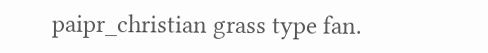paipr_christian grass type fan.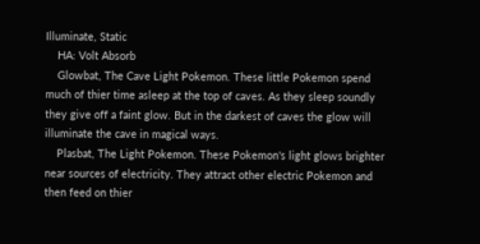Illuminate, Static
    HA: Volt Absorb
    Glowbat, The Cave Light Pokemon. These little Pokemon spend much of thier time asleep at the top of caves. As they sleep soundly they give off a faint glow. But in the darkest of caves the glow will illuminate the cave in magical ways.
    Plasbat, The Light Pokemon. These Pokemon's light glows brighter near sources of electricity. They attract other electric Pokemon and then feed on thier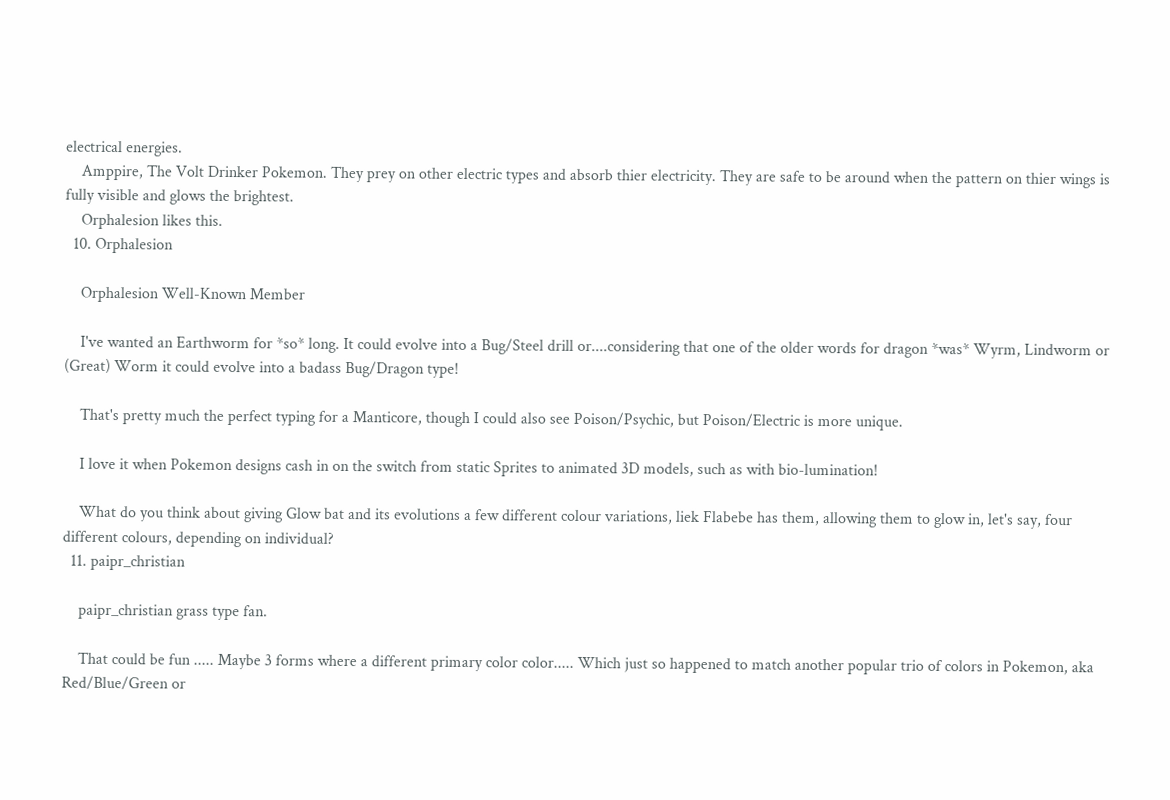electrical energies.
    Amppire, The Volt Drinker Pokemon. They prey on other electric types and absorb thier electricity. They are safe to be around when the pattern on thier wings is fully visible and glows the brightest.
    Orphalesion likes this.
  10. Orphalesion

    Orphalesion Well-Known Member

    I've wanted an Earthworm for *so* long. It could evolve into a Bug/Steel drill or....considering that one of the older words for dragon *was* Wyrm, Lindworm or (Great) Worm it could evolve into a badass Bug/Dragon type!

    That's pretty much the perfect typing for a Manticore, though I could also see Poison/Psychic, but Poison/Electric is more unique.

    I love it when Pokemon designs cash in on the switch from static Sprites to animated 3D models, such as with bio-lumination!

    What do you think about giving Glow bat and its evolutions a few different colour variations, liek Flabebe has them, allowing them to glow in, let's say, four different colours, depending on individual?
  11. paipr_christian

    paipr_christian grass type fan.

    That could be fun ..... Maybe 3 forms where a different primary color color..... Which just so happened to match another popular trio of colors in Pokemon, aka Red/Blue/Green or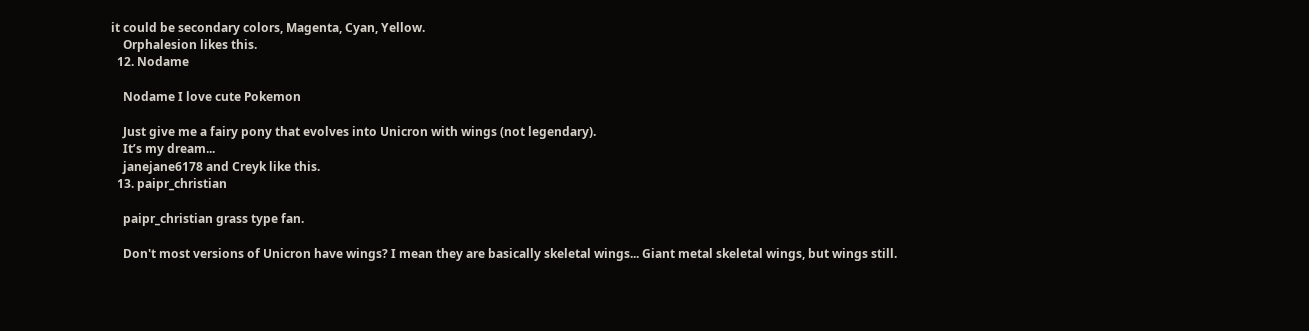it could be secondary colors, Magenta, Cyan, Yellow.
    Orphalesion likes this.
  12. Nodame

    Nodame I love cute Pokemon

    Just give me a fairy pony that evolves into Unicron with wings (not legendary).
    It’s my dream...
    janejane6178 and Creyk like this.
  13. paipr_christian

    paipr_christian grass type fan.

    Don't most versions of Unicron have wings? I mean they are basically skeletal wings... Giant metal skeletal wings, but wings still.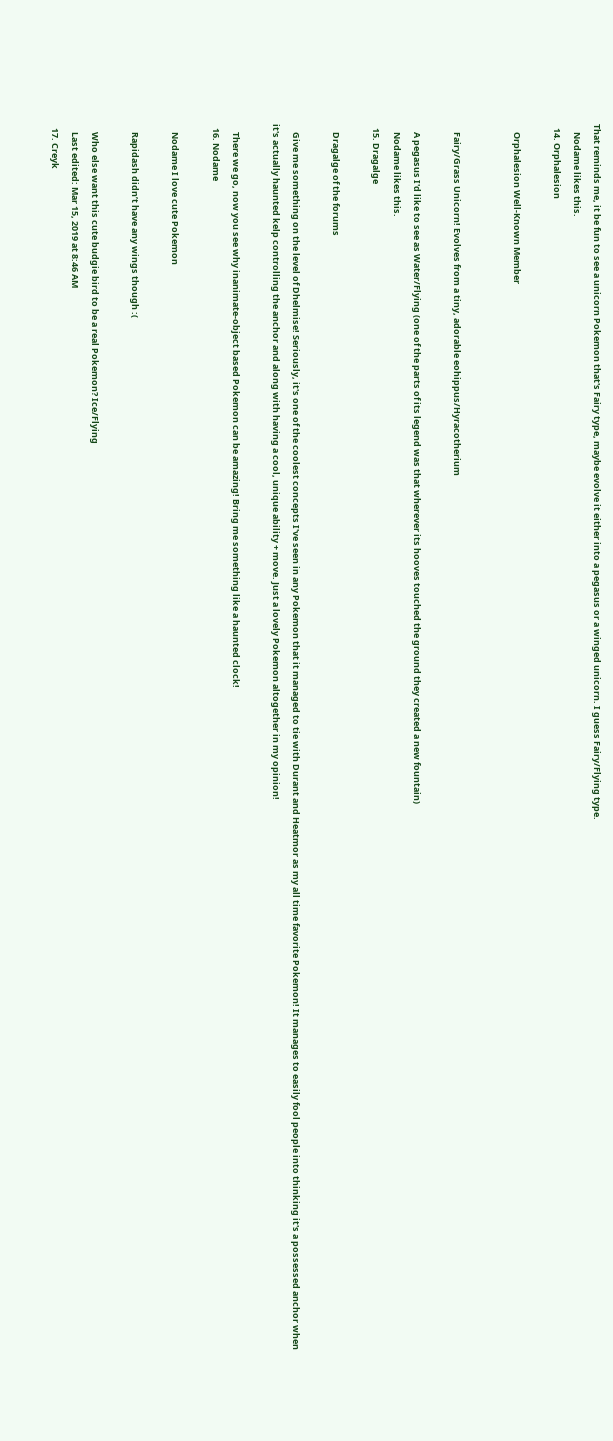That reminds me, it be fun to see a unicorn Pokemon that's Fairy type, maybe evolve it either into a pegasus or a winged unicorn. I guess Fairy/Flying type.
    Nodame likes this.
  14. Orphalesion

    Orphalesion Well-Known Member


    Fairy/Grass Unicorn! Evolves from a tiny, adorable eohippus/Hyracotherium

    A pegasus I'd like to see as Water/Flying (one of the parts of its legend was that wherever its hooves touched the ground they created a new fountain)
    Nodame likes this.
  15. Dragalge

    Dragalge of the forums

    Give me something on the level of Dhelmise! Seriously, it's one of the coolest concepts I've seen in any Pokemon that it managed to tie with Durant and Heatmor as my all time favorite Pokemon! It manages to easily fool people into thinking it's a possessed anchor when it's actually haunted kelp controlling the anchor and along with having a cool, unique ability + move. Just a lovely Pokemon altogether in my opinion!

    There we go, now you see why inanimate-object based Pokemon can be amazing! Bring me something like a haunted clock!
  16. Nodame

    Nodame I love cute Pokemon

    Rapidash didn’t have any wings though :(

    Who else want this cute budgie bird to be a real Pokemon? Ice/Flying
    Last edited: Mar 15, 2019 at 8:46 AM
  17. Creyk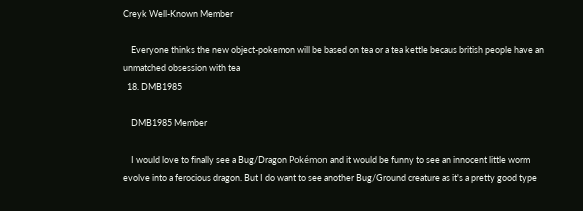Creyk Well-Known Member

    Everyone thinks the new object-pokemon will be based on tea or a tea kettle becaus british people have an unmatched obsession with tea
  18. DMB1985

    DMB1985 Member

    I would love to finally see a Bug/Dragon Pokémon and it would be funny to see an innocent little worm evolve into a ferocious dragon. But I do want to see another Bug/Ground creature as it's a pretty good type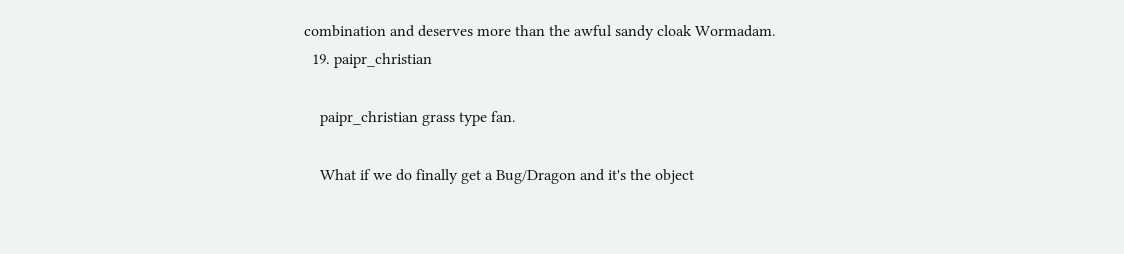combination and deserves more than the awful sandy cloak Wormadam.
  19. paipr_christian

    paipr_christian grass type fan.

    What if we do finally get a Bug/Dragon and it's the object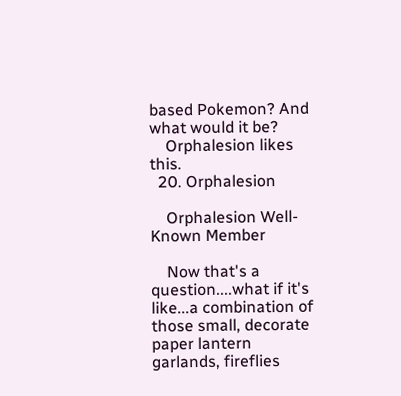based Pokemon? And what would it be?
    Orphalesion likes this.
  20. Orphalesion

    Orphalesion Well-Known Member

    Now that's a question....what if it's like...a combination of those small, decorate paper lantern garlands, fireflies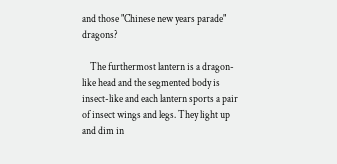and those "Chinese new years parade" dragons?

    The furthermost lantern is a dragon-like head and the segmented body is insect-like and each lantern sports a pair of insect wings and legs. They light up and dim in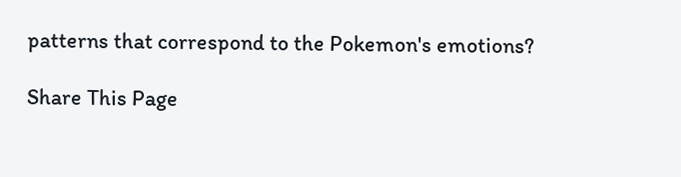patterns that correspond to the Pokemon's emotions?

Share This Page